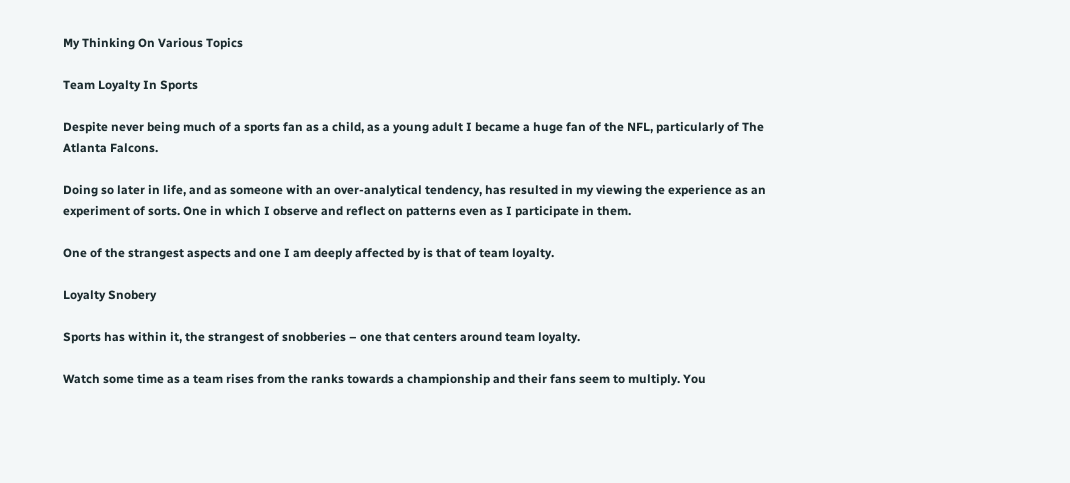My Thinking On Various Topics

Team Loyalty In Sports

Despite never being much of a sports fan as a child, as a young adult I became a huge fan of the NFL, particularly of The Atlanta Falcons.

Doing so later in life, and as someone with an over-analytical tendency, has resulted in my viewing the experience as an experiment of sorts. One in which I observe and reflect on patterns even as I participate in them.

One of the strangest aspects and one I am deeply affected by is that of team loyalty.

Loyalty Snobery

Sports has within it, the strangest of snobberies – one that centers around team loyalty.

Watch some time as a team rises from the ranks towards a championship and their fans seem to multiply. You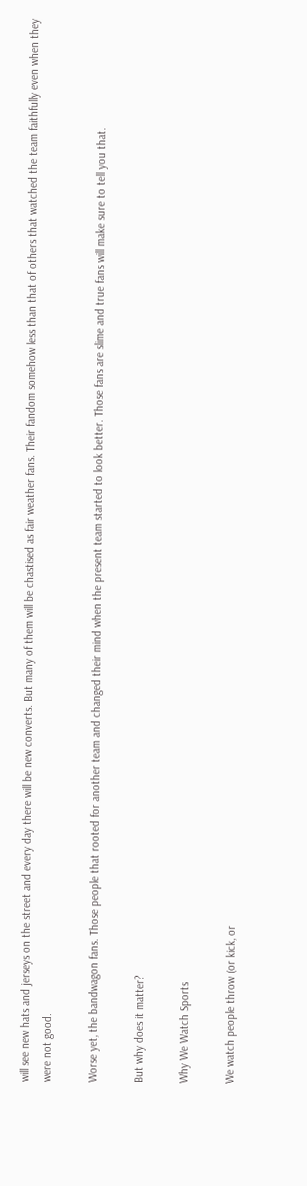will see new hats and jerseys on the street and every day there will be new converts. But many of them will be chastised as fair weather fans. Their fandom somehow less than that of others that watched the team faithfully even when they were not good.

Worse yet, the bandwagon fans. Those people that rooted for another team and changed their mind when the present team started to look better. Those fans are slime and true fans will make sure to tell you that.

But why does it matter?

Why We Watch Sports

We watch people throw (or kick, or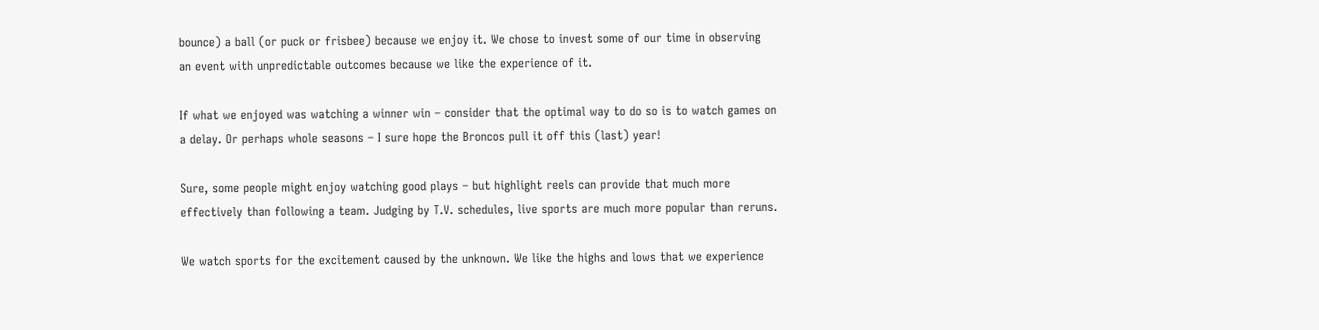bounce) a ball (or puck or frisbee) because we enjoy it. We chose to invest some of our time in observing an event with unpredictable outcomes because we like the experience of it.

If what we enjoyed was watching a winner win – consider that the optimal way to do so is to watch games on a delay. Or perhaps whole seasons – I sure hope the Broncos pull it off this (last) year!

Sure, some people might enjoy watching good plays – but highlight reels can provide that much more effectively than following a team. Judging by T.V. schedules, live sports are much more popular than reruns.

We watch sports for the excitement caused by the unknown. We like the highs and lows that we experience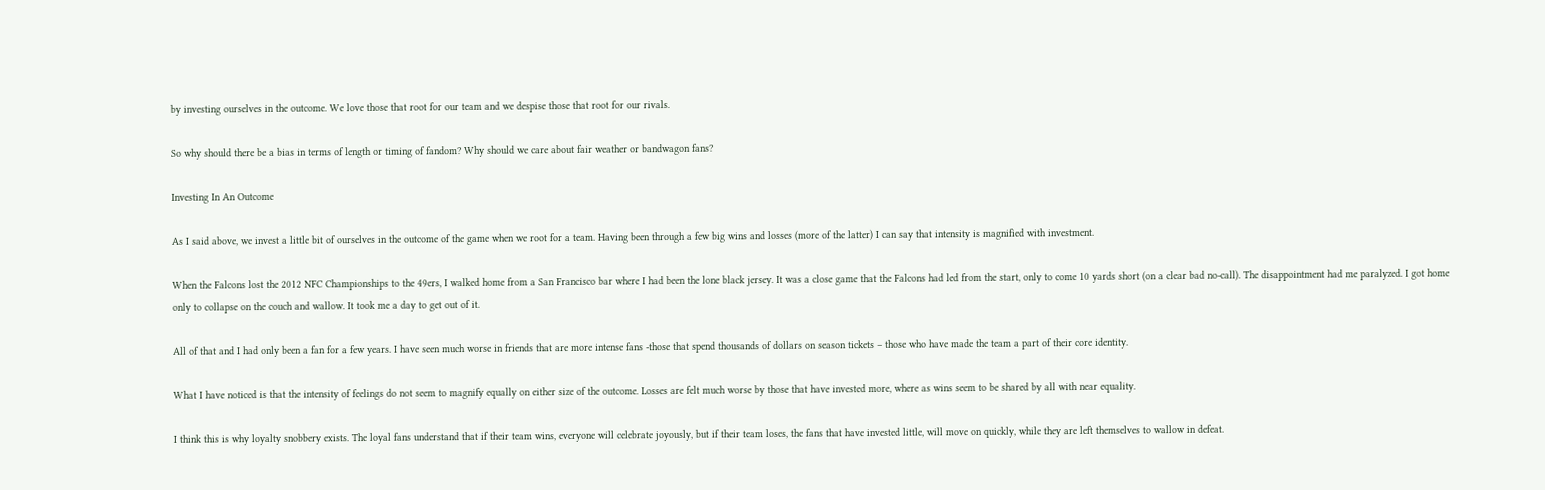by investing ourselves in the outcome. We love those that root for our team and we despise those that root for our rivals.

So why should there be a bias in terms of length or timing of fandom? Why should we care about fair weather or bandwagon fans?

Investing In An Outcome

As I said above, we invest a little bit of ourselves in the outcome of the game when we root for a team. Having been through a few big wins and losses (more of the latter) I can say that intensity is magnified with investment.

When the Falcons lost the 2012 NFC Championships to the 49ers, I walked home from a San Francisco bar where I had been the lone black jersey. It was a close game that the Falcons had led from the start, only to come 10 yards short (on a clear bad no-call). The disappointment had me paralyzed. I got home only to collapse on the couch and wallow. It took me a day to get out of it.

All of that and I had only been a fan for a few years. I have seen much worse in friends that are more intense fans -those that spend thousands of dollars on season tickets – those who have made the team a part of their core identity.

What I have noticed is that the intensity of feelings do not seem to magnify equally on either size of the outcome. Losses are felt much worse by those that have invested more, where as wins seem to be shared by all with near equality.

I think this is why loyalty snobbery exists. The loyal fans understand that if their team wins, everyone will celebrate joyously, but if their team loses, the fans that have invested little, will move on quickly, while they are left themselves to wallow in defeat.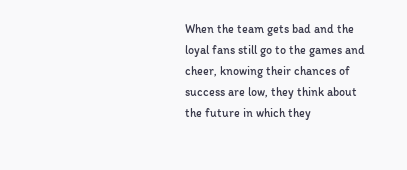When the team gets bad and the loyal fans still go to the games and cheer, knowing their chances of success are low, they think about the future in which they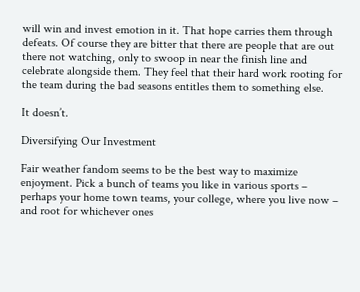will win and invest emotion in it. That hope carries them through defeats. Of course they are bitter that there are people that are out there not watching, only to swoop in near the finish line and celebrate alongside them. They feel that their hard work rooting for the team during the bad seasons entitles them to something else.

It doesn’t.

Diversifying Our Investment

Fair weather fandom seems to be the best way to maximize enjoyment. Pick a bunch of teams you like in various sports – perhaps your home town teams, your college, where you live now – and root for whichever ones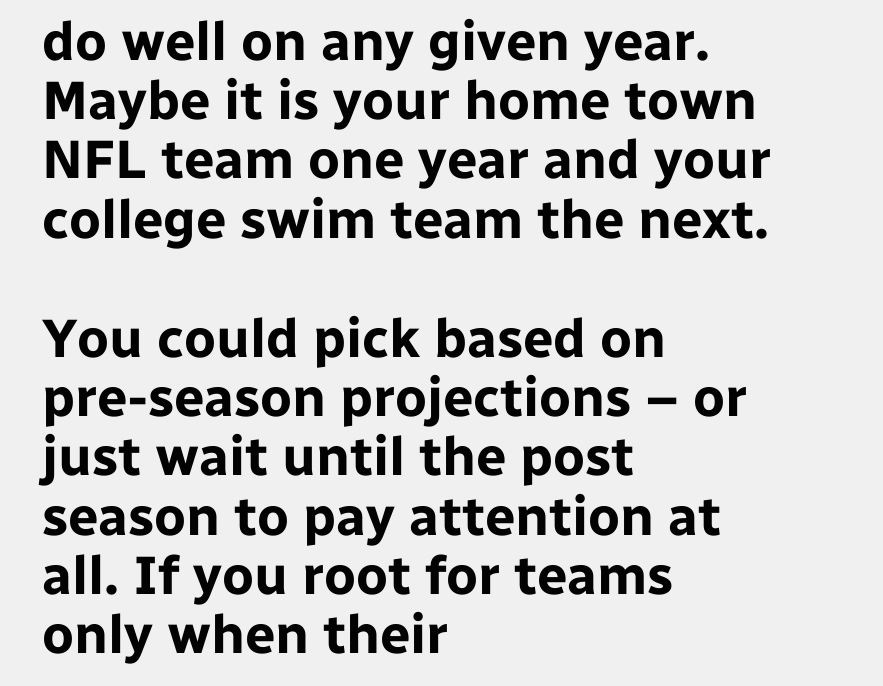do well on any given year. Maybe it is your home town NFL team one year and your college swim team the next.

You could pick based on pre-season projections – or just wait until the post season to pay attention at all. If you root for teams only when their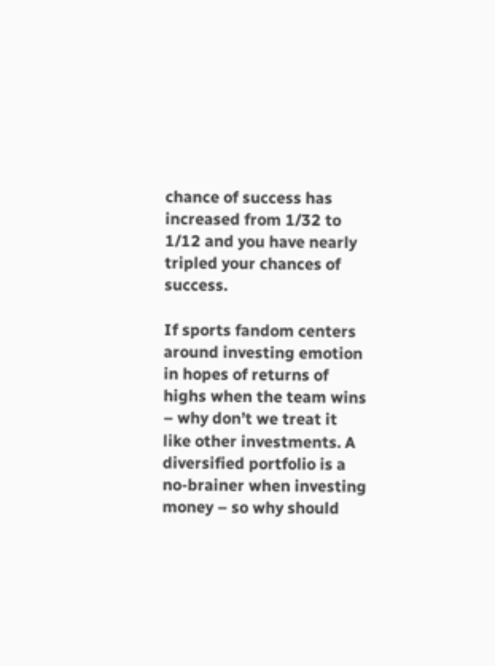chance of success has increased from 1/32 to 1/12 and you have nearly tripled your chances of success.

If sports fandom centers around investing emotion in hopes of returns of highs when the team wins – why don’t we treat it like other investments. A diversified portfolio is a no-brainer when investing money – so why should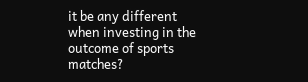it be any different when investing in the outcome of sports matches?